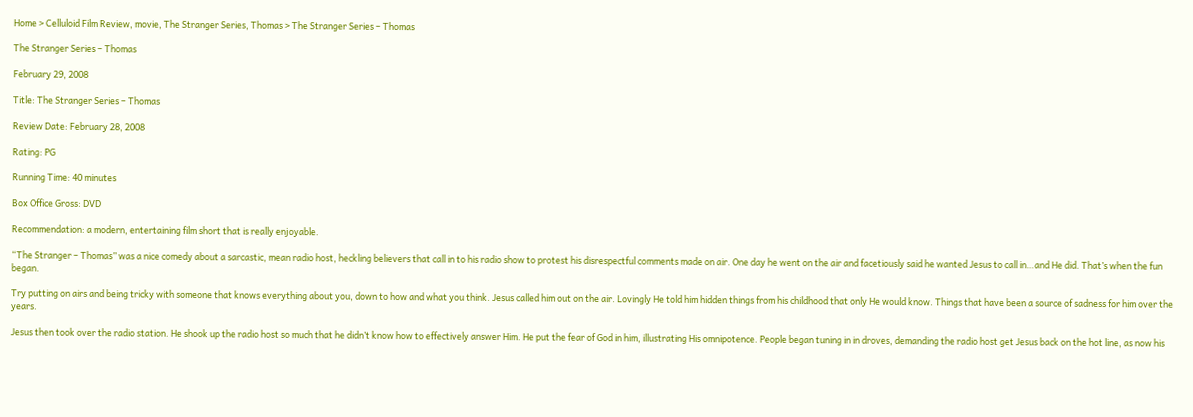Home > Celluloid Film Review, movie, The Stranger Series, Thomas > The Stranger Series – Thomas

The Stranger Series – Thomas

February 29, 2008

Title: The Stranger Series – Thomas

Review Date: February 28, 2008

Rating: PG

Running Time: 40 minutes

Box Office Gross: DVD

Recommendation: a modern, entertaining film short that is really enjoyable.

“The Stranger – Thomas” was a nice comedy about a sarcastic, mean radio host, heckling believers that call in to his radio show to protest his disrespectful comments made on air. One day he went on the air and facetiously said he wanted Jesus to call in…and He did. That’s when the fun began.

Try putting on airs and being tricky with someone that knows everything about you, down to how and what you think. Jesus called him out on the air. Lovingly He told him hidden things from his childhood that only He would know. Things that have been a source of sadness for him over the years.

Jesus then took over the radio station. He shook up the radio host so much that he didn’t know how to effectively answer Him. He put the fear of God in him, illustrating His omnipotence. People began tuning in in droves, demanding the radio host get Jesus back on the hot line, as now his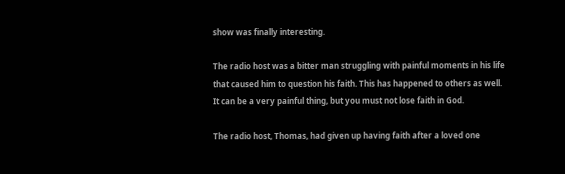show was finally interesting.

The radio host was a bitter man struggling with painful moments in his life that caused him to question his faith. This has happened to others as well. It can be a very painful thing, but you must not lose faith in God.

The radio host, Thomas, had given up having faith after a loved one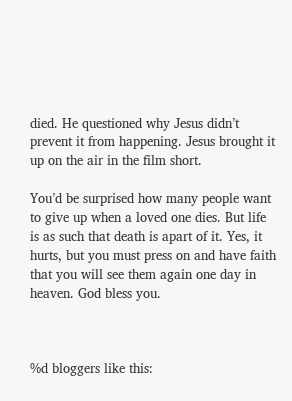died. He questioned why Jesus didn’t prevent it from happening. Jesus brought it up on the air in the film short.

You’d be surprised how many people want to give up when a loved one dies. But life is as such that death is apart of it. Yes, it hurts, but you must press on and have faith that you will see them again one day in heaven. God bless you.



%d bloggers like this: